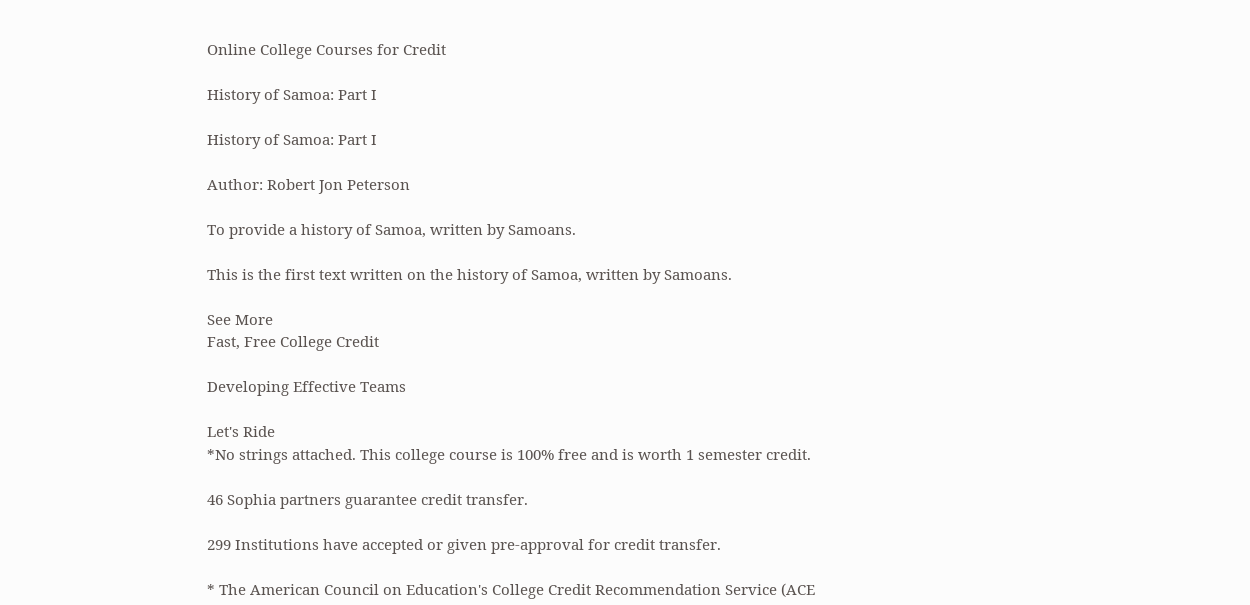Online College Courses for Credit

History of Samoa: Part I

History of Samoa: Part I

Author: Robert Jon Peterson

To provide a history of Samoa, written by Samoans.

This is the first text written on the history of Samoa, written by Samoans.

See More
Fast, Free College Credit

Developing Effective Teams

Let's Ride
*No strings attached. This college course is 100% free and is worth 1 semester credit.

46 Sophia partners guarantee credit transfer.

299 Institutions have accepted or given pre-approval for credit transfer.

* The American Council on Education's College Credit Recommendation Service (ACE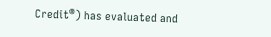Credit®) has evaluated and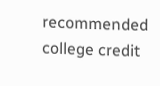recommended college credit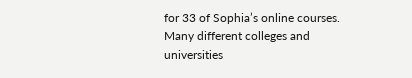for 33 of Sophia’s online courses. Many different colleges and universities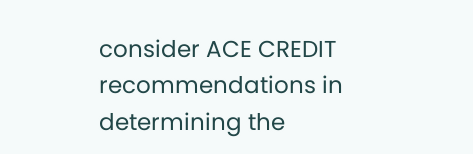consider ACE CREDIT recommendations in determining the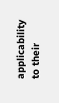applicability to their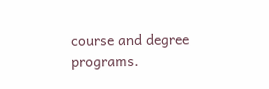course and degree programs.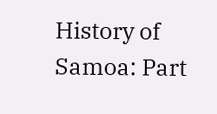History of Samoa: Part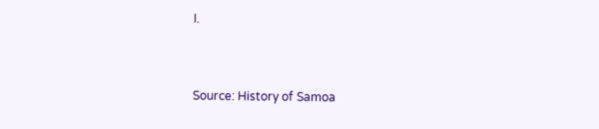I.


Source: History of Samoa